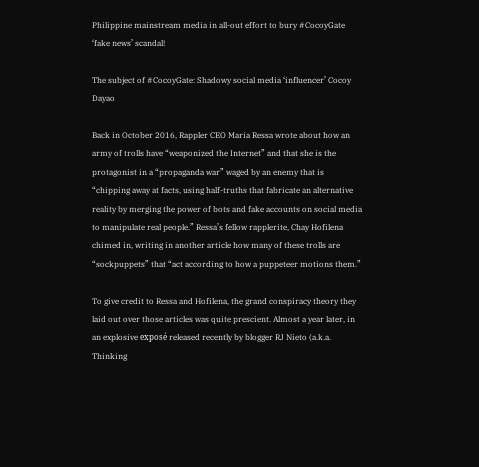Philippine mainstream media in all-out effort to bury #CocoyGate ‘fake news’ scandal!

The subject of #CocoyGate: Shadowy social media ‘influencer’ Cocoy Dayao

Back in October 2016, Rappler CEO Maria Ressa wrote about how an army of trolls have “weaponized the Internet” and that she is the protagonist in a “propaganda war” waged by an enemy that is “chipping away at facts, using half-truths that fabricate an alternative reality by merging the power of bots and fake accounts on social media to manipulate real people.” Ressa’s fellow rapplerite, Chay Hofilena chimed in, writing in another article how many of these trolls are “sockpuppets” that “act according to how a puppeteer motions them.”

To give credit to Ressa and Hofilena, the grand conspiracy theory they laid out over those articles was quite prescient. Almost a year later, in an explosive exposé released recently by blogger RJ Nieto (a.k.a. Thinking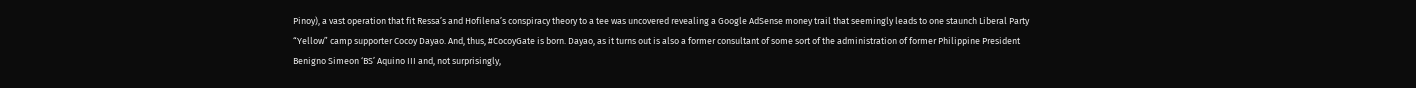Pinoy), a vast operation that fit Ressa’s and Hofilena’s conspiracy theory to a tee was uncovered revealing a Google AdSense money trail that seemingly leads to one staunch Liberal Party “Yellow” camp supporter Cocoy Dayao. And, thus, #CocoyGate is born. Dayao, as it turns out is also a former consultant of some sort of the administration of former Philippine President Benigno Simeon ‘BS’ Aquino III and, not surprisingly,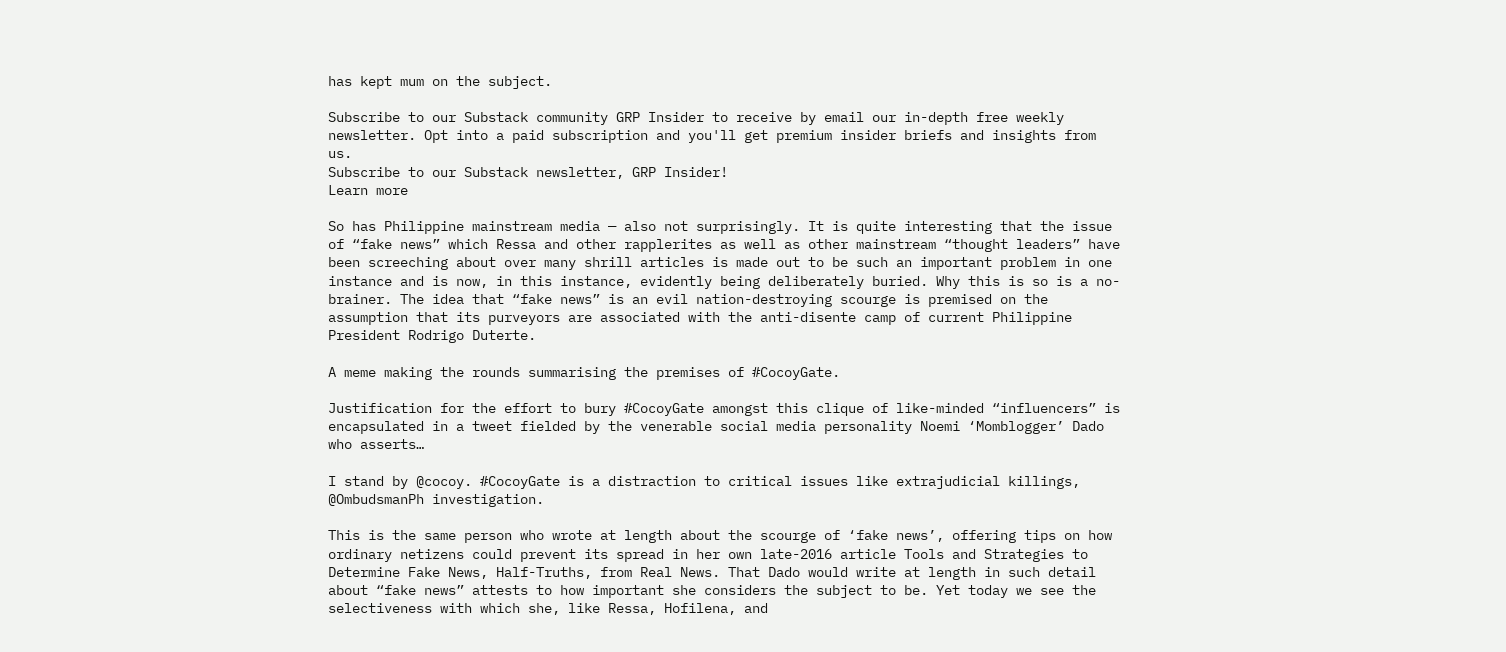has kept mum on the subject.

Subscribe to our Substack community GRP Insider to receive by email our in-depth free weekly newsletter. Opt into a paid subscription and you'll get premium insider briefs and insights from us.
Subscribe to our Substack newsletter, GRP Insider!
Learn more

So has Philippine mainstream media — also not surprisingly. It is quite interesting that the issue of “fake news” which Ressa and other rapplerites as well as other mainstream “thought leaders” have been screeching about over many shrill articles is made out to be such an important problem in one instance and is now, in this instance, evidently being deliberately buried. Why this is so is a no-brainer. The idea that “fake news” is an evil nation-destroying scourge is premised on the assumption that its purveyors are associated with the anti-disente camp of current Philippine President Rodrigo Duterte.

A meme making the rounds summarising the premises of #CocoyGate.

Justification for the effort to bury #CocoyGate amongst this clique of like-minded “influencers” is encapsulated in a tweet fielded by the venerable social media personality Noemi ‘Momblogger’ Dado who asserts…

I stand by @cocoy. #CocoyGate is a distraction to critical issues like extrajudicial killings, @OmbudsmanPh investigation.

This is the same person who wrote at length about the scourge of ‘fake news’, offering tips on how ordinary netizens could prevent its spread in her own late-2016 article Tools and Strategies to Determine Fake News, Half-Truths, from Real News. That Dado would write at length in such detail about “fake news” attests to how important she considers the subject to be. Yet today we see the selectiveness with which she, like Ressa, Hofilena, and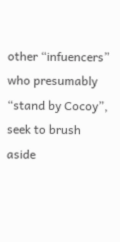other “infuencers” who presumably “stand by Cocoy”, seek to brush aside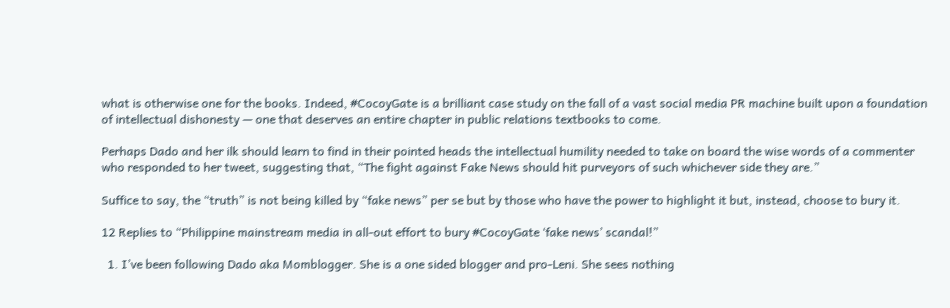what is otherwise one for the books. Indeed, #CocoyGate is a brilliant case study on the fall of a vast social media PR machine built upon a foundation of intellectual dishonesty — one that deserves an entire chapter in public relations textbooks to come.

Perhaps Dado and her ilk should learn to find in their pointed heads the intellectual humility needed to take on board the wise words of a commenter who responded to her tweet, suggesting that, “The fight against Fake News should hit purveyors of such whichever side they are.”

Suffice to say, the “truth” is not being killed by “fake news” per se but by those who have the power to highlight it but, instead, choose to bury it.

12 Replies to “Philippine mainstream media in all-out effort to bury #CocoyGate ‘fake news’ scandal!”

  1. I’ve been following Dado aka Momblogger. She is a one sided blogger and pro-Leni. She sees nothing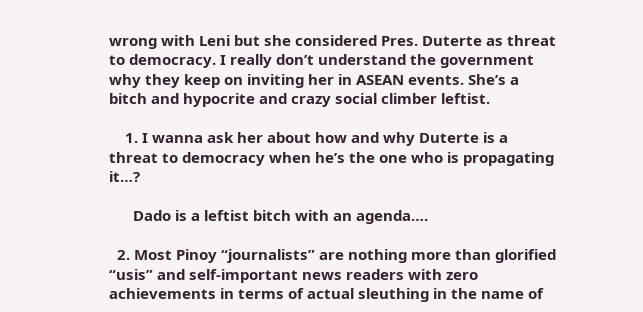wrong with Leni but she considered Pres. Duterte as threat to democracy. I really don’t understand the government why they keep on inviting her in ASEAN events. She’s a bitch and hypocrite and crazy social climber leftist.

    1. I wanna ask her about how and why Duterte is a threat to democracy when he’s the one who is propagating it…?

      Dado is a leftist bitch with an agenda….

  2. Most Pinoy “journalists” are nothing more than glorified “usis” and self-important news readers with zero achievements in terms of actual sleuthing in the name of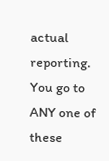actual reporting. You go to ANY one of these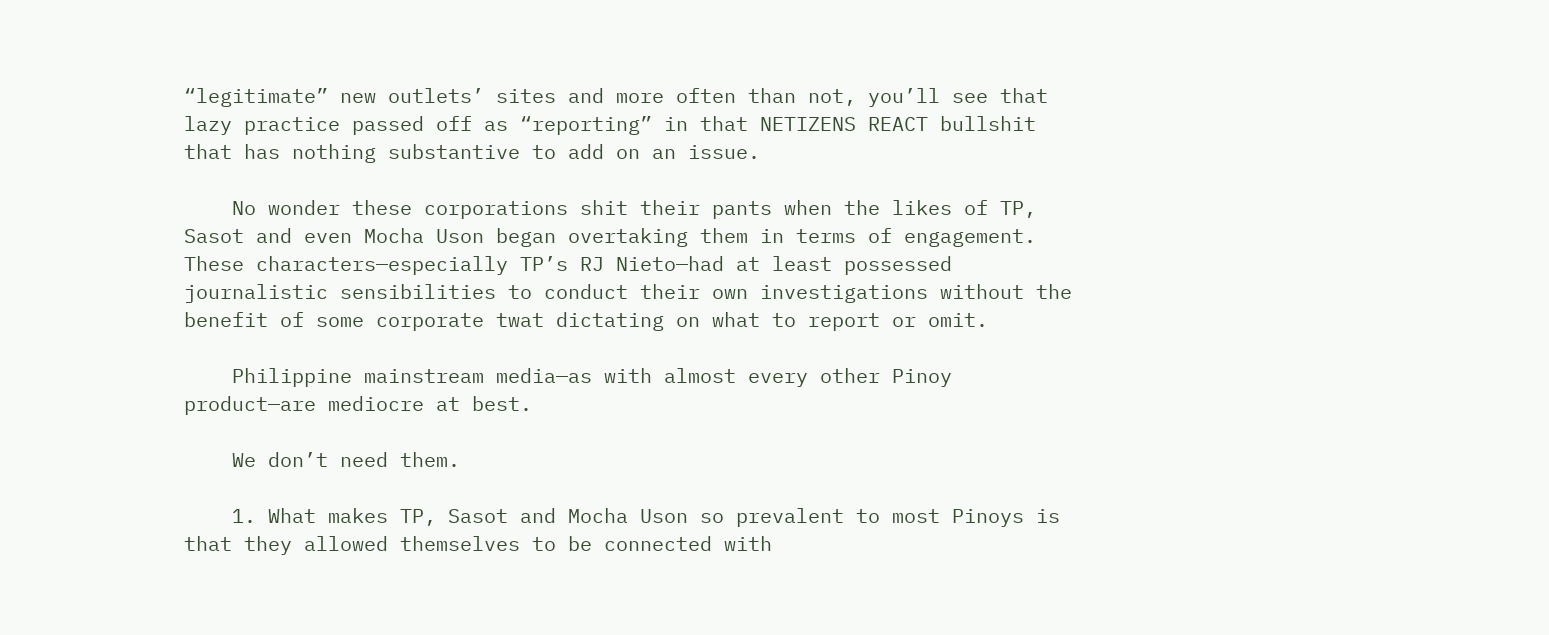“legitimate” new outlets’ sites and more often than not, you’ll see that lazy practice passed off as “reporting” in that NETIZENS REACT bullshit that has nothing substantive to add on an issue.

    No wonder these corporations shit their pants when the likes of TP, Sasot and even Mocha Uson began overtaking them in terms of engagement. These characters—especially TP’s RJ Nieto—had at least possessed journalistic sensibilities to conduct their own investigations without the benefit of some corporate twat dictating on what to report or omit.

    Philippine mainstream media—as with almost every other Pinoy product—are mediocre at best.

    We don’t need them.

    1. What makes TP, Sasot and Mocha Uson so prevalent to most Pinoys is that they allowed themselves to be connected with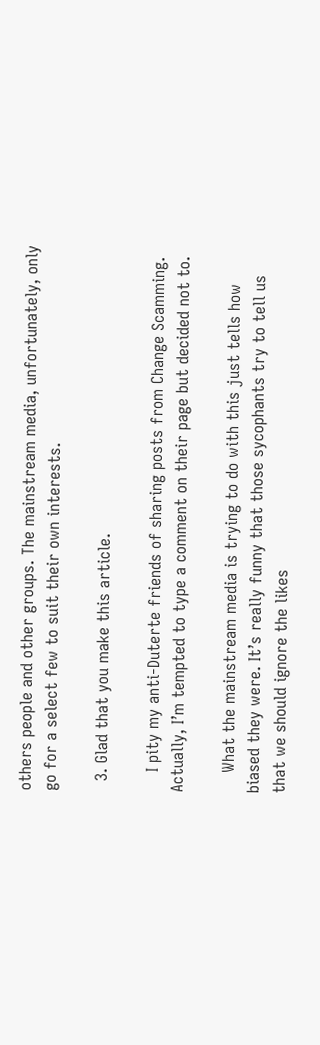others people and other groups. The mainstream media, unfortunately, only go for a select few to suit their own interests.

  3. Glad that you make this article.

    I pity my anti-Duterte friends of sharing posts from Change Scamming. Actually, I’m tempted to type a comment on their page but decided not to.

    What the mainstream media is trying to do with this just tells how biased they were. It’s really funny that those sycophants try to tell us that we should ignore the likes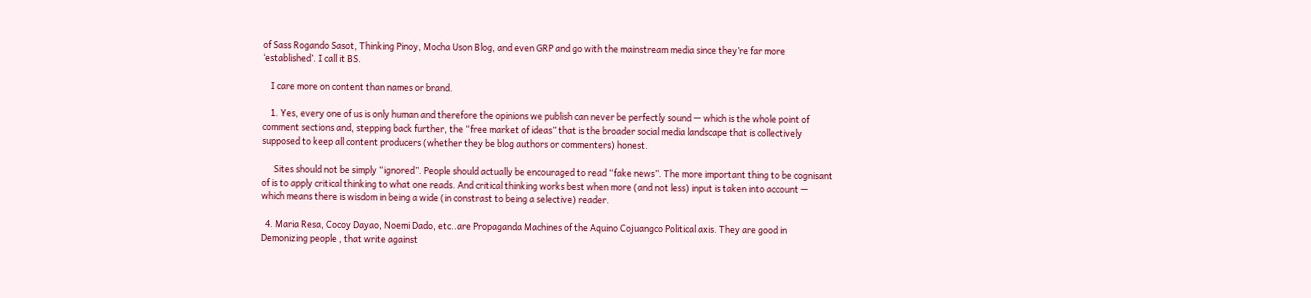of Sass Rogando Sasot, Thinking Pinoy, Mocha Uson Blog, and even GRP and go with the mainstream media since they’re far more ‘established’. I call it BS.

    I care more on content than names or brand.

    1. Yes, every one of us is only human and therefore the opinions we publish can never be perfectly sound — which is the whole point of comment sections and, stepping back further, the “free market of ideas” that is the broader social media landscape that is collectively supposed to keep all content producers (whether they be blog authors or commenters) honest.

      Sites should not be simply “ignored”. People should actually be encouraged to read “fake news”. The more important thing to be cognisant of is to apply critical thinking to what one reads. And critical thinking works best when more (and not less) input is taken into account — which means there is wisdom in being a wide (in constrast to being a selective) reader.

  4. Maria Resa, Cocoy Dayao, Noemi Dado, etc..are Propaganda Machines of the Aquino Cojuangco Political axis. They are good in Demonizing people , that write against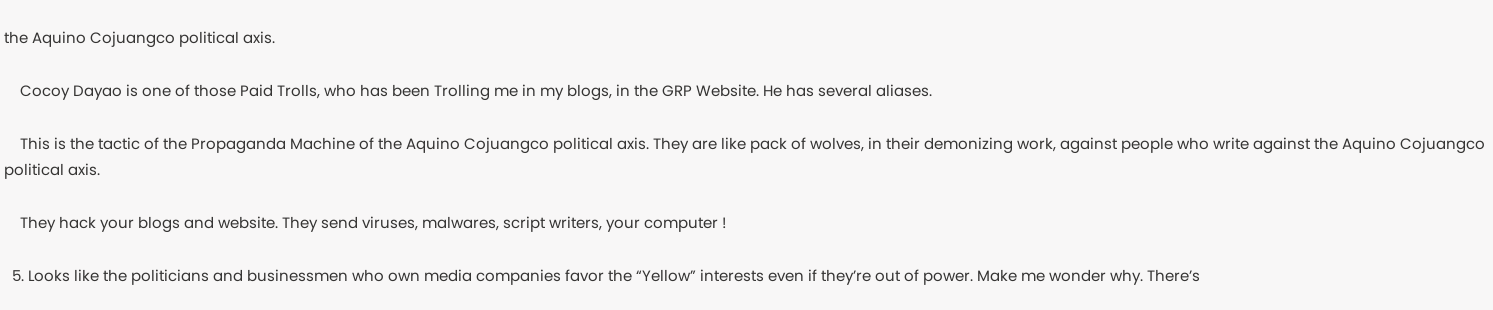the Aquino Cojuangco political axis.

    Cocoy Dayao is one of those Paid Trolls, who has been Trolling me in my blogs, in the GRP Website. He has several aliases.

    This is the tactic of the Propaganda Machine of the Aquino Cojuangco political axis. They are like pack of wolves, in their demonizing work, against people who write against the Aquino Cojuangco political axis.

    They hack your blogs and website. They send viruses, malwares, script writers, your computer !

  5. Looks like the politicians and businessmen who own media companies favor the “Yellow” interests even if they’re out of power. Make me wonder why. There’s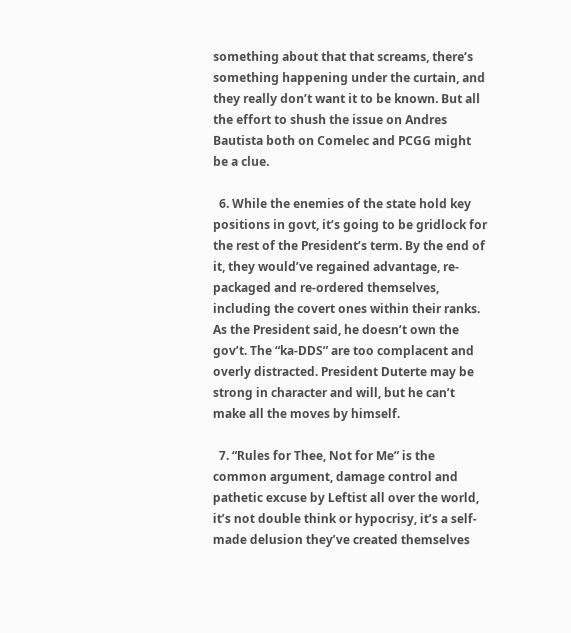something about that that screams, there’s something happening under the curtain, and they really don’t want it to be known. But all the effort to shush the issue on Andres Bautista both on Comelec and PCGG might be a clue.

  6. While the enemies of the state hold key positions in govt, it’s going to be gridlock for the rest of the President’s term. By the end of it, they would’ve regained advantage, re-packaged and re-ordered themselves, including the covert ones within their ranks. As the President said, he doesn’t own the gov’t. The “ka-DDS” are too complacent and overly distracted. President Duterte may be strong in character and will, but he can’t make all the moves by himself.

  7. “Rules for Thee, Not for Me” is the common argument, damage control and pathetic excuse by Leftist all over the world, it’s not double think or hypocrisy, it’s a self-made delusion they’ve created themselves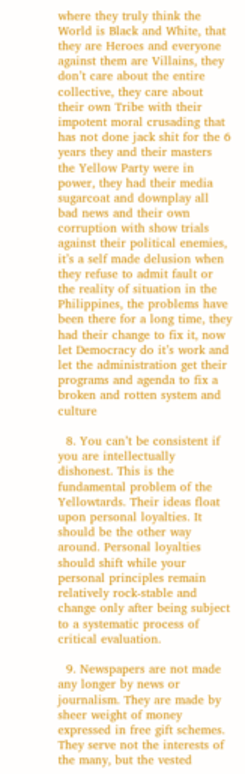where they truly think the World is Black and White, that they are Heroes and everyone against them are Villains, they don’t care about the entire collective, they care about their own Tribe with their impotent moral crusading that has not done jack shit for the 6 years they and their masters the Yellow Party were in power, they had their media sugarcoat and downplay all bad news and their own corruption with show trials against their political enemies, it’s a self made delusion when they refuse to admit fault or the reality of situation in the Philippines, the problems have been there for a long time, they had their change to fix it, now let Democracy do it’s work and let the administration get their programs and agenda to fix a broken and rotten system and culture

  8. You can’t be consistent if you are intellectually dishonest. This is the fundamental problem of the Yellowtards. Their ideas float upon personal loyalties. It should be the other way around. Personal loyalties should shift while your personal principles remain relatively rock-stable and change only after being subject to a systematic process of critical evaluation.

  9. Newspapers are not made any longer by news or journalism. They are made by sheer weight of money expressed in free gift schemes. They serve not the interests of the many, but the vested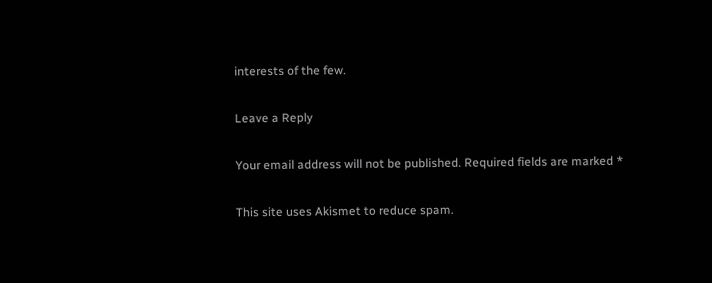interests of the few.

Leave a Reply

Your email address will not be published. Required fields are marked *

This site uses Akismet to reduce spam.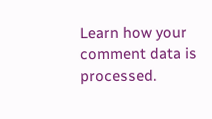Learn how your comment data is processed.